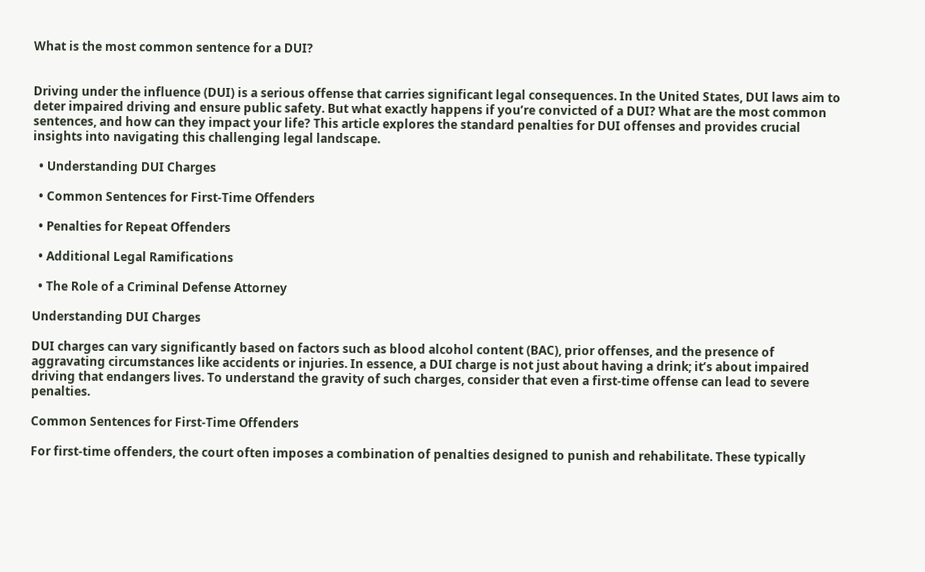What is the most common sentence for a DUI?


Driving under the influence (DUI) is a serious offense that carries significant legal consequences. In the United States, DUI laws aim to deter impaired driving and ensure public safety. But what exactly happens if you’re convicted of a DUI? What are the most common sentences, and how can they impact your life? This article explores the standard penalties for DUI offenses and provides crucial insights into navigating this challenging legal landscape.

  • Understanding DUI Charges

  • Common Sentences for First-Time Offenders

  • Penalties for Repeat Offenders

  • Additional Legal Ramifications

  • The Role of a Criminal Defense Attorney

Understanding DUI Charges

DUI charges can vary significantly based on factors such as blood alcohol content (BAC), prior offenses, and the presence of aggravating circumstances like accidents or injuries. In essence, a DUI charge is not just about having a drink; it’s about impaired driving that endangers lives. To understand the gravity of such charges, consider that even a first-time offense can lead to severe penalties.

Common Sentences for First-Time Offenders

For first-time offenders, the court often imposes a combination of penalties designed to punish and rehabilitate. These typically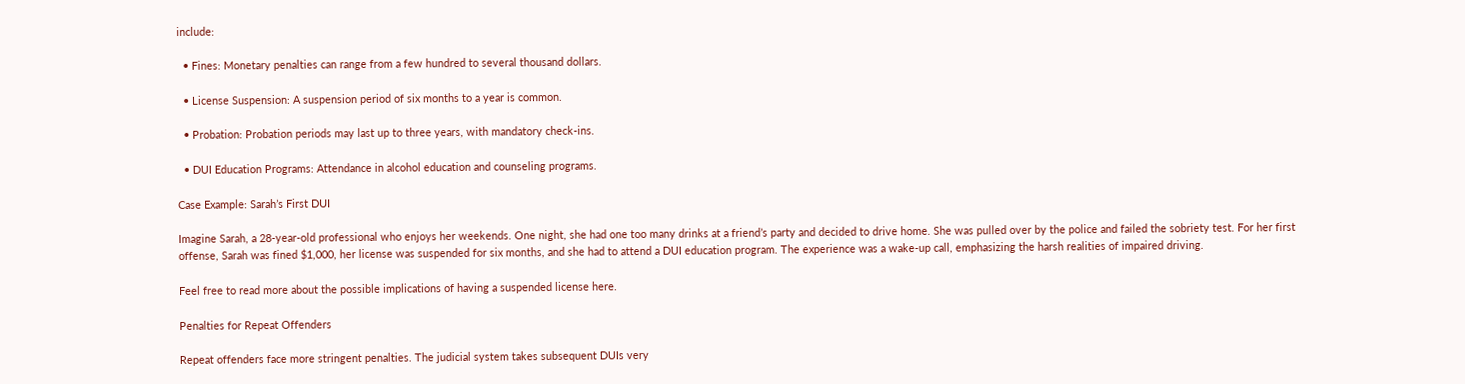include:

  • Fines: Monetary penalties can range from a few hundred to several thousand dollars.

  • License Suspension: A suspension period of six months to a year is common.

  • Probation: Probation periods may last up to three years, with mandatory check-ins.

  • DUI Education Programs: Attendance in alcohol education and counseling programs.

Case Example: Sarah’s First DUI

Imagine Sarah, a 28-year-old professional who enjoys her weekends. One night, she had one too many drinks at a friend’s party and decided to drive home. She was pulled over by the police and failed the sobriety test. For her first offense, Sarah was fined $1,000, her license was suspended for six months, and she had to attend a DUI education program. The experience was a wake-up call, emphasizing the harsh realities of impaired driving.

Feel free to read more about the possible implications of having a suspended license here.

Penalties for Repeat Offenders

Repeat offenders face more stringent penalties. The judicial system takes subsequent DUIs very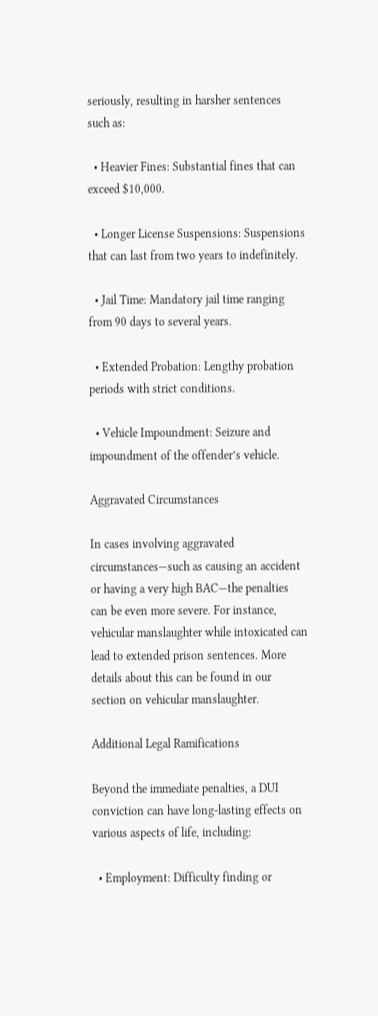seriously, resulting in harsher sentences such as:

  • Heavier Fines: Substantial fines that can exceed $10,000.

  • Longer License Suspensions: Suspensions that can last from two years to indefinitely.

  • Jail Time: Mandatory jail time ranging from 90 days to several years.

  • Extended Probation: Lengthy probation periods with strict conditions.

  • Vehicle Impoundment: Seizure and impoundment of the offender’s vehicle.

Aggravated Circumstances

In cases involving aggravated circumstances—such as causing an accident or having a very high BAC—the penalties can be even more severe. For instance, vehicular manslaughter while intoxicated can lead to extended prison sentences. More details about this can be found in our section on vehicular manslaughter.

Additional Legal Ramifications

Beyond the immediate penalties, a DUI conviction can have long-lasting effects on various aspects of life, including:

  • Employment: Difficulty finding or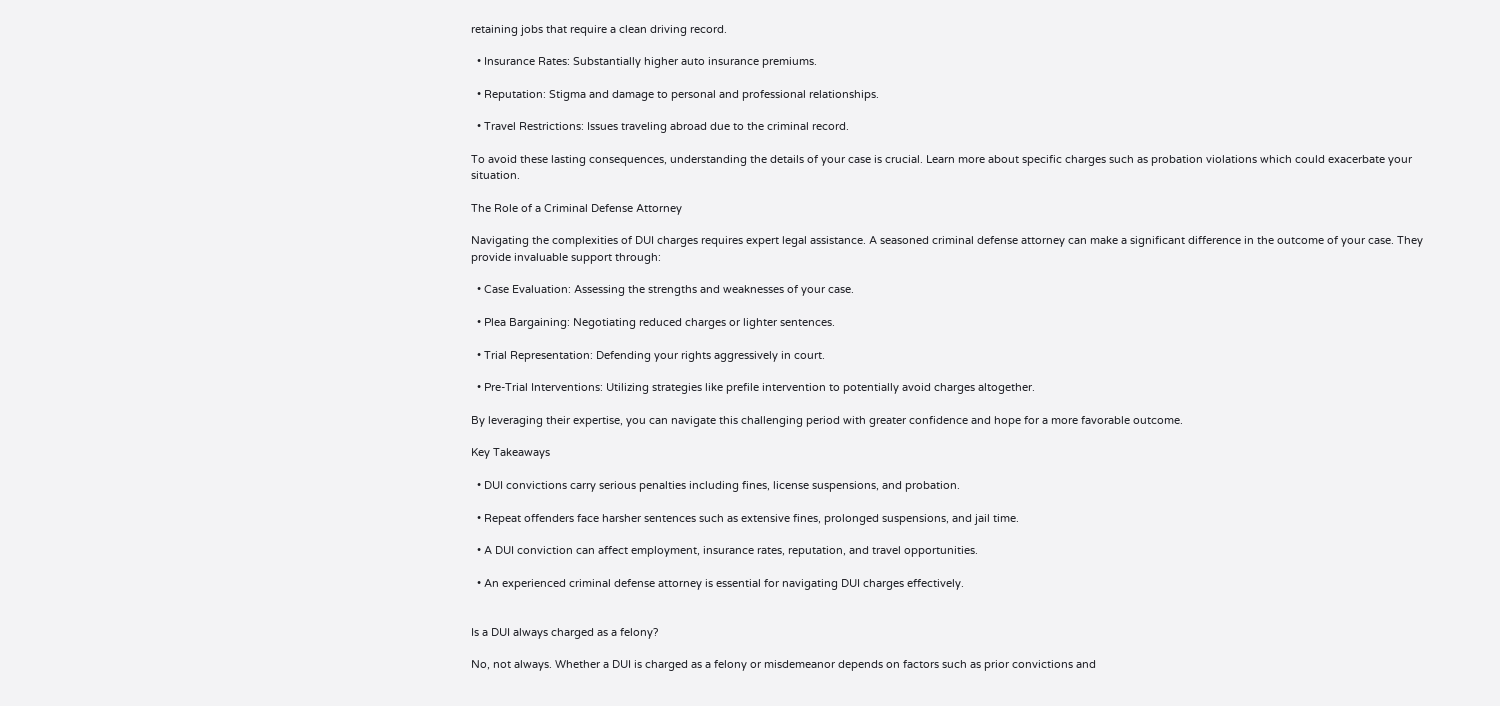retaining jobs that require a clean driving record.

  • Insurance Rates: Substantially higher auto insurance premiums.

  • Reputation: Stigma and damage to personal and professional relationships.

  • Travel Restrictions: Issues traveling abroad due to the criminal record.

To avoid these lasting consequences, understanding the details of your case is crucial. Learn more about specific charges such as probation violations which could exacerbate your situation.

The Role of a Criminal Defense Attorney

Navigating the complexities of DUI charges requires expert legal assistance. A seasoned criminal defense attorney can make a significant difference in the outcome of your case. They provide invaluable support through:

  • Case Evaluation: Assessing the strengths and weaknesses of your case.

  • Plea Bargaining: Negotiating reduced charges or lighter sentences.

  • Trial Representation: Defending your rights aggressively in court.

  • Pre-Trial Interventions: Utilizing strategies like prefile intervention to potentially avoid charges altogether.

By leveraging their expertise, you can navigate this challenging period with greater confidence and hope for a more favorable outcome.

Key Takeaways

  • DUI convictions carry serious penalties including fines, license suspensions, and probation.

  • Repeat offenders face harsher sentences such as extensive fines, prolonged suspensions, and jail time.

  • A DUI conviction can affect employment, insurance rates, reputation, and travel opportunities.

  • An experienced criminal defense attorney is essential for navigating DUI charges effectively.


Is a DUI always charged as a felony?

No, not always. Whether a DUI is charged as a felony or misdemeanor depends on factors such as prior convictions and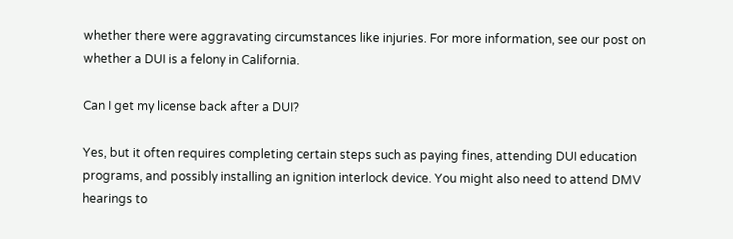whether there were aggravating circumstances like injuries. For more information, see our post on whether a DUI is a felony in California.

Can I get my license back after a DUI?

Yes, but it often requires completing certain steps such as paying fines, attending DUI education programs, and possibly installing an ignition interlock device. You might also need to attend DMV hearings to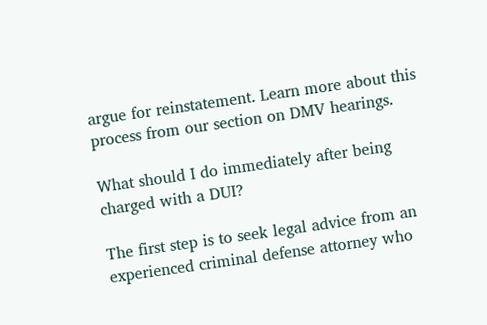argue for reinstatement. Learn more about this process from our section on DMV hearings.

What should I do immediately after being charged with a DUI?

The first step is to seek legal advice from an experienced criminal defense attorney who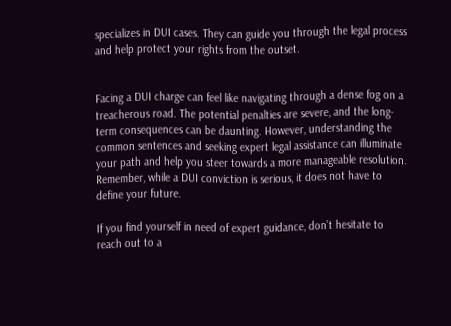specializes in DUI cases. They can guide you through the legal process and help protect your rights from the outset.


Facing a DUI charge can feel like navigating through a dense fog on a treacherous road. The potential penalties are severe, and the long-term consequences can be daunting. However, understanding the common sentences and seeking expert legal assistance can illuminate your path and help you steer towards a more manageable resolution. Remember, while a DUI conviction is serious, it does not have to define your future.

If you find yourself in need of expert guidance, don’t hesitate to reach out to a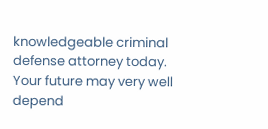knowledgeable criminal defense attorney today. Your future may very well depend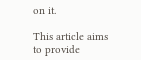on it.

This article aims to provide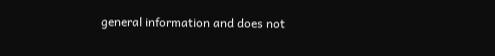general information and does not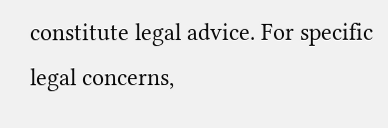constitute legal advice. For specific legal concerns,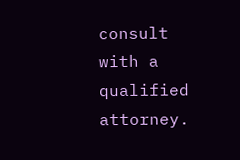consult with a qualified attorney.